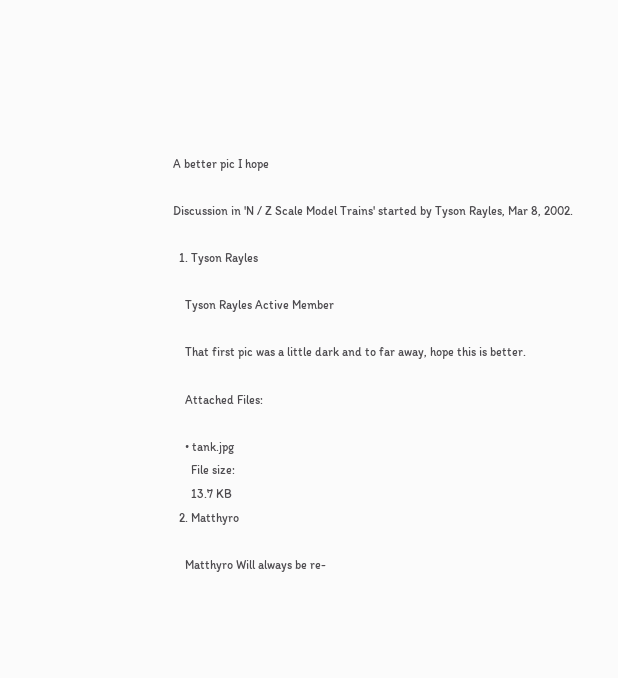A better pic I hope

Discussion in 'N / Z Scale Model Trains' started by Tyson Rayles, Mar 8, 2002.

  1. Tyson Rayles

    Tyson Rayles Active Member

    That first pic was a little dark and to far away, hope this is better.

    Attached Files:

    • tank.jpg
      File size:
      13.7 KB
  2. Matthyro

    Matthyro Will always be re-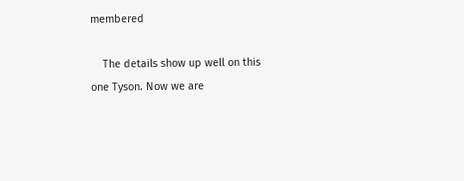membered

    The details show up well on this one Tyson. Now we are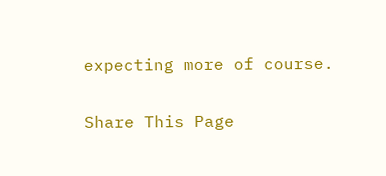expecting more of course.

Share This Page